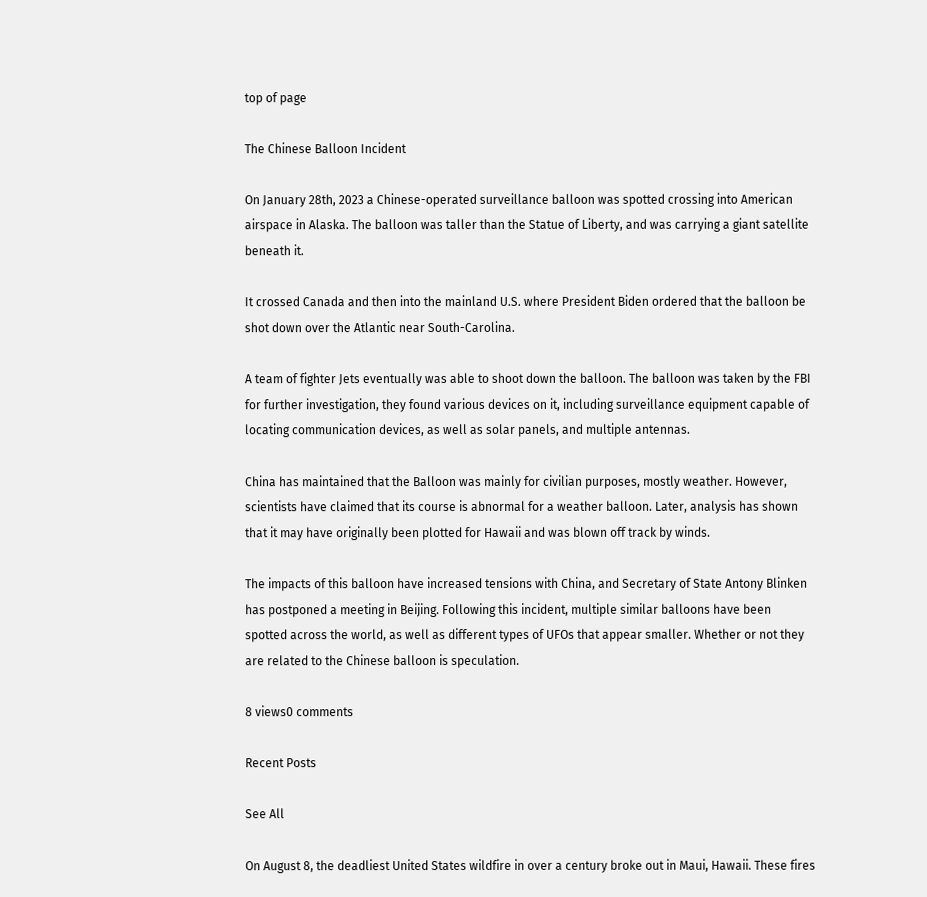top of page

The Chinese Balloon Incident

On January 28th, 2023 a Chinese-operated surveillance balloon was spotted crossing into American airspace in Alaska. The balloon was taller than the Statue of Liberty, and was carrying a giant satellite beneath it.

It crossed Canada and then into the mainland U.S. where President Biden ordered that the balloon be shot down over the Atlantic near South-Carolina.

A team of fighter Jets eventually was able to shoot down the balloon. The balloon was taken by the FBI for further investigation, they found various devices on it, including surveillance equipment capable of locating communication devices, as well as solar panels, and multiple antennas.

China has maintained that the Balloon was mainly for civilian purposes, mostly weather. However, scientists have claimed that its course is abnormal for a weather balloon. Later, analysis has shown that it may have originally been plotted for Hawaii and was blown off track by winds.

The impacts of this balloon have increased tensions with China, and Secretary of State Antony Blinken has postponed a meeting in Beijing. Following this incident, multiple similar balloons have been spotted across the world, as well as different types of UFOs that appear smaller. Whether or not they are related to the Chinese balloon is speculation.

8 views0 comments

Recent Posts

See All

On August 8, the deadliest United States wildfire in over a century broke out in Maui, Hawaii. These fires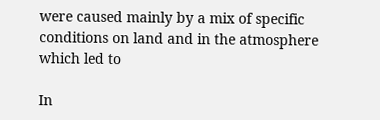were caused mainly by a mix of specific conditions on land and in the atmosphere which led to

In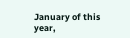January of this year,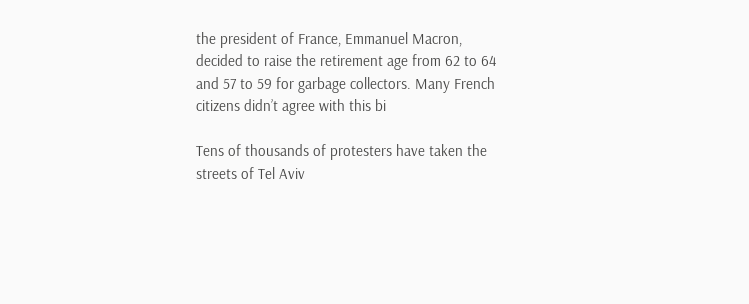the president of France, Emmanuel Macron, decided to raise the retirement age from 62 to 64 and 57 to 59 for garbage collectors. Many French citizens didn’t agree with this bi

Tens of thousands of protesters have taken the streets of Tel Aviv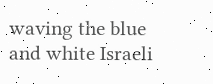waving the blue and white Israeli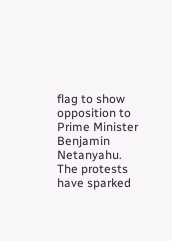flag to show opposition to Prime Minister Benjamin Netanyahu. The protests have sparked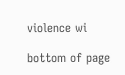violence wi

bottom of page